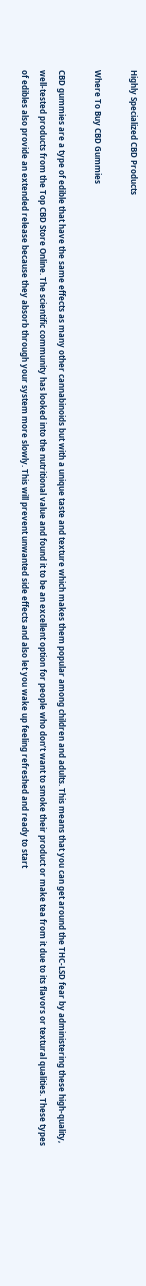Highly Specialized CBD Products

Where To Buy CBD Gummies

CBD gummies are a type of edible that have the same effects as many other cannabinoids but with a unique taste and texture which makes them popular among children and adults. This means that you can get around the THC-LSD fear by administering these high-quality, well-tested products from the Top CBD Store Online. The scientific community has looked into the nutritional value and found it to be an excellent option for people who don’t want to smoke their product or make tea from it due to its flavors or textural qualities. These types of edibles also provide an extended release because they absorb through your system more slowly. This will prevent unwanted side effects and also let you wake up feeling refreshed and ready to start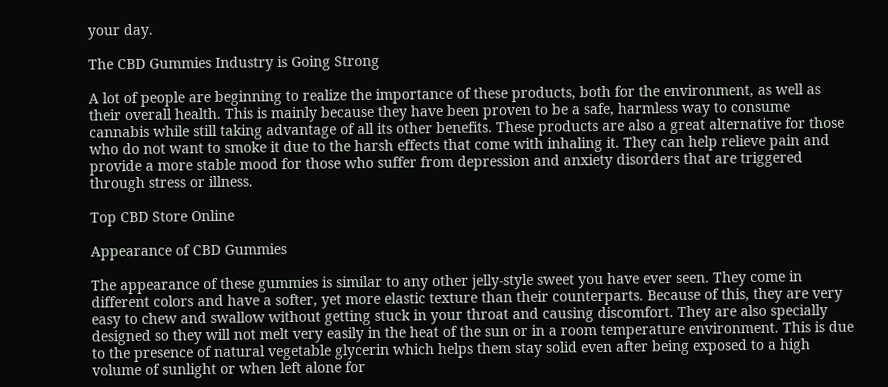your day.

The CBD Gummies Industry is Going Strong

A lot of people are beginning to realize the importance of these products, both for the environment, as well as their overall health. This is mainly because they have been proven to be a safe, harmless way to consume cannabis while still taking advantage of all its other benefits. These products are also a great alternative for those who do not want to smoke it due to the harsh effects that come with inhaling it. They can help relieve pain and provide a more stable mood for those who suffer from depression and anxiety disorders that are triggered through stress or illness.

Top CBD Store Online

Appearance of CBD Gummies

The appearance of these gummies is similar to any other jelly-style sweet you have ever seen. They come in different colors and have a softer, yet more elastic texture than their counterparts. Because of this, they are very easy to chew and swallow without getting stuck in your throat and causing discomfort. They are also specially designed so they will not melt very easily in the heat of the sun or in a room temperature environment. This is due to the presence of natural vegetable glycerin which helps them stay solid even after being exposed to a high volume of sunlight or when left alone for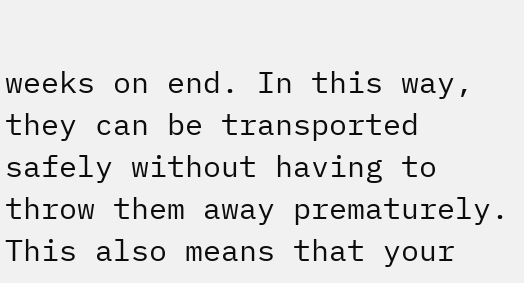weeks on end. In this way, they can be transported safely without having to throw them away prematurely. This also means that your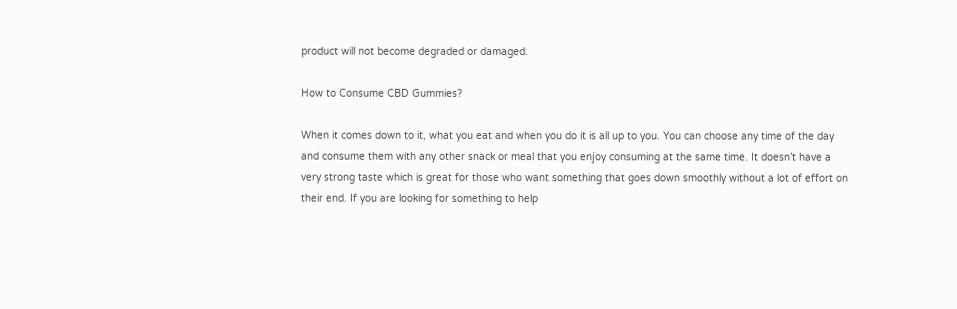product will not become degraded or damaged.

How to Consume CBD Gummies?

When it comes down to it, what you eat and when you do it is all up to you. You can choose any time of the day and consume them with any other snack or meal that you enjoy consuming at the same time. It doesn’t have a very strong taste which is great for those who want something that goes down smoothly without a lot of effort on their end. If you are looking for something to help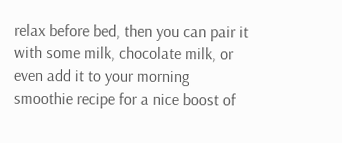relax before bed, then you can pair it with some milk, chocolate milk, or even add it to your morning smoothie recipe for a nice boost of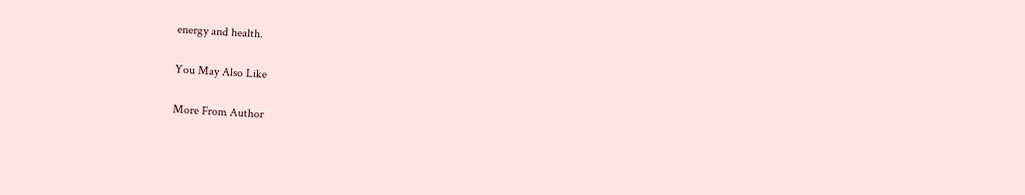energy and health.

You May Also Like

More From Author